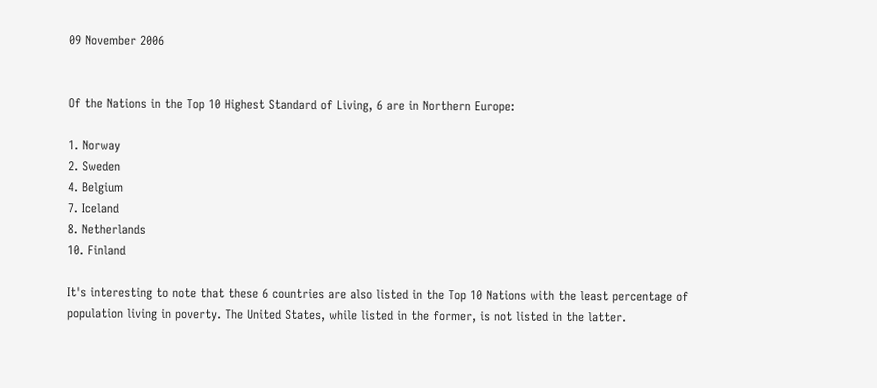09 November 2006


Of the Nations in the Top 10 Highest Standard of Living, 6 are in Northern Europe:

1. Norway
2. Sweden
4. Belgium
7. Iceland
8. Netherlands
10. Finland

It's interesting to note that these 6 countries are also listed in the Top 10 Nations with the least percentage of population living in poverty. The United States, while listed in the former, is not listed in the latter.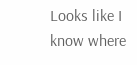Looks like I know where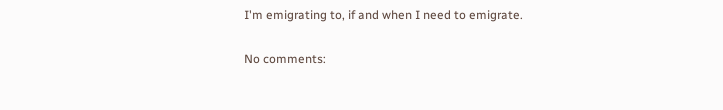I'm emigrating to, if and when I need to emigrate.

No comments: